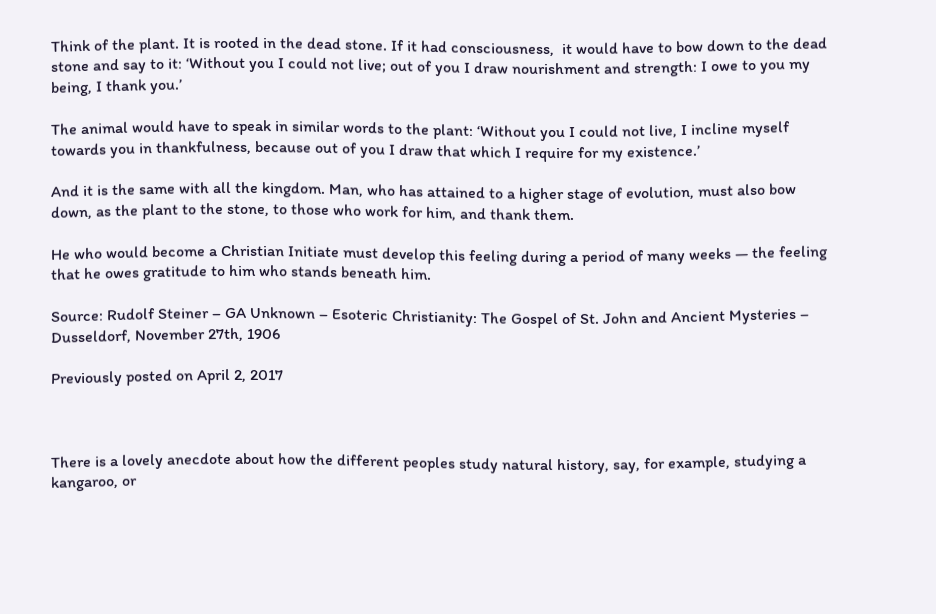Think of the plant. It is rooted in the dead stone. If it had consciousness,  it would have to bow down to the dead stone and say to it: ‘Without you I could not live; out of you I draw nourishment and strength: I owe to you my being, I thank you.’

The animal would have to speak in similar words to the plant: ‘Without you I could not live, I incline myself towards you in thankfulness, because out of you I draw that which I require for my existence.’

And it is the same with all the kingdom. Man, who has attained to a higher stage of evolution, must also bow down, as the plant to the stone, to those who work for him, and thank them.

He who would become a Christian Initiate must develop this feeling during a period of many weeks — the feeling that he owes gratitude to him who stands beneath him.

Source: Rudolf Steiner – GA Unknown – Esoteric Christianity: The Gospel of St. John and Ancient Mysteries – Dusseldorf, November 27th, 1906

Previously posted on April 2, 2017



There is a lovely anecdote about how the different peoples study natural history, say, for example, studying a kangaroo, or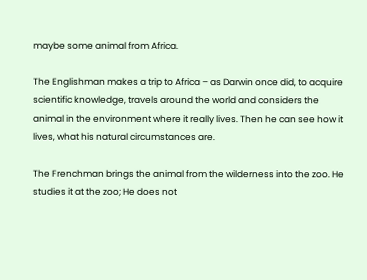maybe some animal from Africa.

The Englishman makes a trip to Africa – as Darwin once did, to acquire scientific knowledge, travels around the world and considers the animal in the environment where it really lives. Then he can see how it lives, what his natural circumstances are.

The Frenchman brings the animal from the wilderness into the zoo. He studies it at the zoo; He does not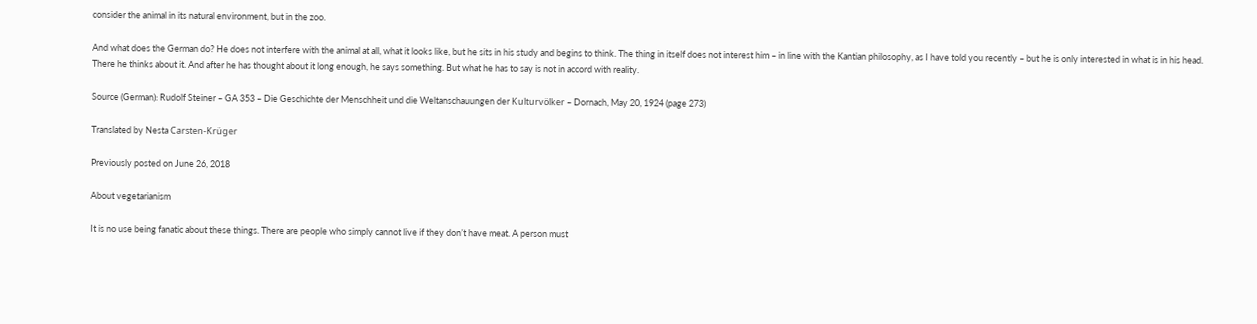consider the animal in its natural environment, but in the zoo.

And what does the German do? He does not interfere with the animal at all, what it looks like, but he sits in his study and begins to think. The thing in itself does not interest him – in line with the Kantian philosophy, as I have told you recently – but he is only interested in what is in his head.  There he thinks about it. And after he has thought about it long enough, he says something. But what he has to say is not in accord with reality.

Source (German): Rudolf Steiner – GA 353 – Die Geschichte der Menschheit und die Weltanschauungen der Kulturvölker – Dornach, May 20, 1924 (page 273)

Translated by Nesta Carsten-Krüger

Previously posted on June 26, 2018

About vegetarianism

It is no use being fanatic about these things. There are people who simply cannot live if they don’t have meat. A person must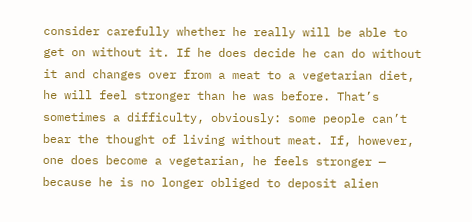consider carefully whether he really will be able to get on without it. If he does decide he can do without it and changes over from a meat to a vegetarian diet, he will feel stronger than he was before. That’s sometimes a difficulty, obviously: some people can’t bear the thought of living without meat. If, however, one does become a vegetarian, he feels stronger — because he is no longer obliged to deposit alien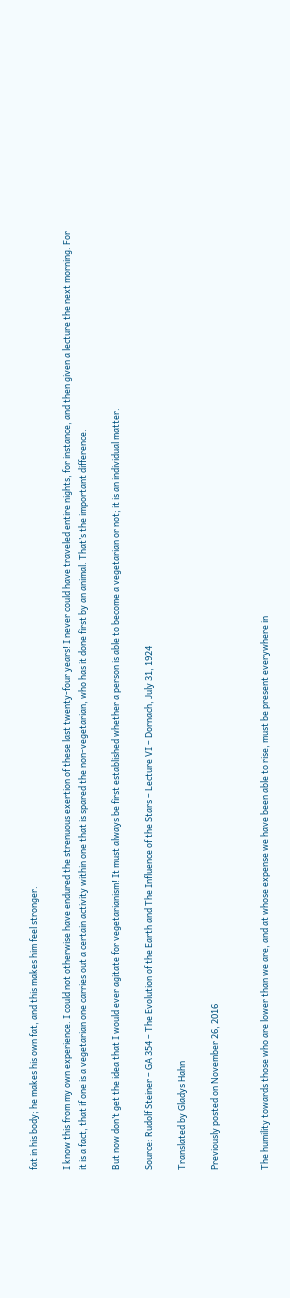fat in his body; he makes his own fat, and this makes him feel stronger.

I know this from my own experience. I could not otherwise have endured the strenuous exertion of these last twenty-four years! I never could have traveled entire nights, for instance, and then given a lecture the next morning. For it is a fact, that if one is a vegetarian one carries out a certain activity within one that is spared the non-vegetarian, who has it done first by an animal. That’s the important difference.

But now don’t get the idea that I would ever agitate for vegetarianism! It must always be first established whether a person is able to become a vegetarian or not; it is an individual matter.

Source: Rudolf Steiner – GA 354 – The Evolution of the Earth and The Influence of the Stars – Lecture VI – Dornach, July 31, 1924

Translated by Gladys Hahn

Previously posted on November 26, 2016


The humility towards those who are lower than we are, and at whose expense we have been able to rise, must be present everywhere in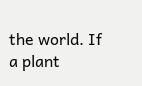the world. If a plant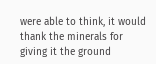were able to think, it would thank the minerals for giving it the ground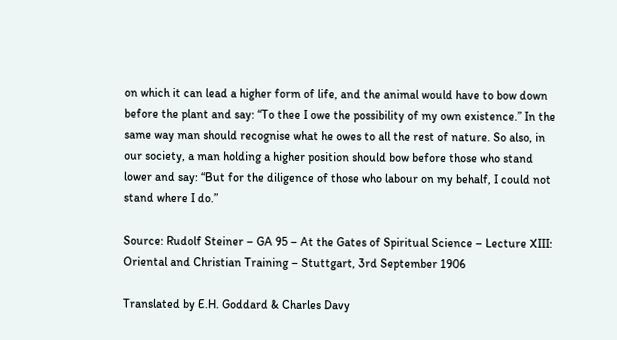on which it can lead a higher form of life, and the animal would have to bow down before the plant and say: “To thee I owe the possibility of my own existence.” In the same way man should recognise what he owes to all the rest of nature. So also, in our society, a man holding a higher position should bow before those who stand lower and say: “But for the diligence of those who labour on my behalf, I could not stand where I do.”

Source: Rudolf Steiner – GA 95 – At the Gates of Spiritual Science – Lecture XIII: Oriental and Christian Training – Stuttgart, 3rd September 1906

Translated by E.H. Goddard & Charles Davy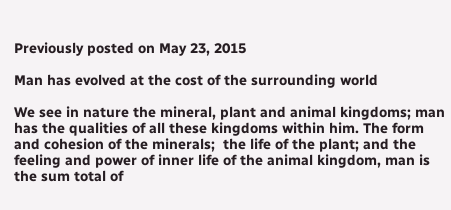Previously posted on May 23, 2015

Man has evolved at the cost of the surrounding world

We see in nature the mineral, plant and animal kingdoms; man has the qualities of all these kingdoms within him. The form and cohesion of the minerals;  the life of the plant; and the feeling and power of inner life of the animal kingdom, man is the sum total of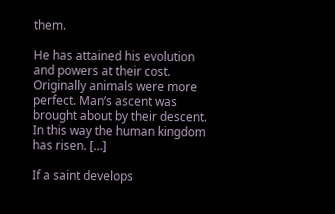them.

He has attained his evolution and powers at their cost.  Originally animals were more perfect. Man’s ascent was brought about by their descent. In this way the human kingdom has risen. […]

If a saint develops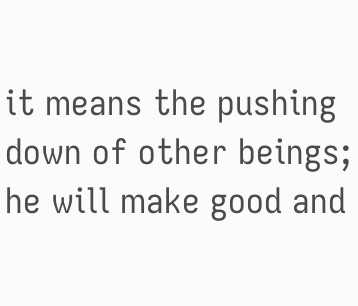it means the pushing down of other beings; he will make good and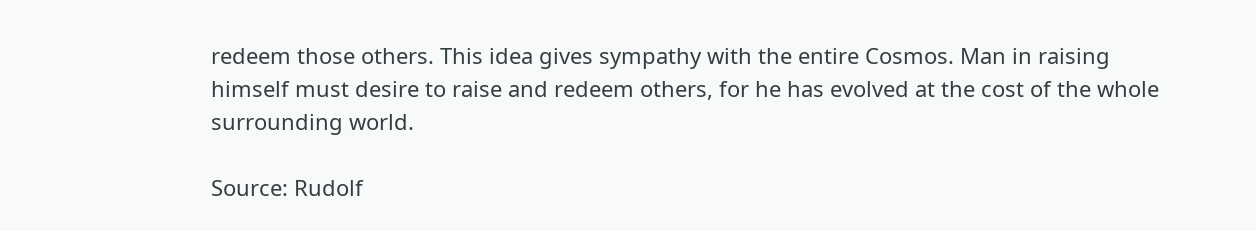redeem those others. This idea gives sympathy with the entire Cosmos. Man in raising himself must desire to raise and redeem others, for he has evolved at the cost of the whole surrounding world.

Source: Rudolf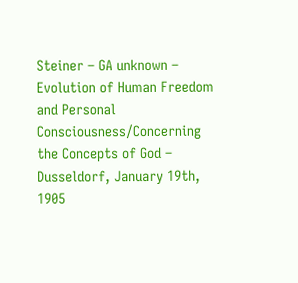Steiner – GA unknown – Evolution of Human Freedom and Personal Consciousness/Concerning the Concepts of God – Dusseldorf, January 19th, 1905